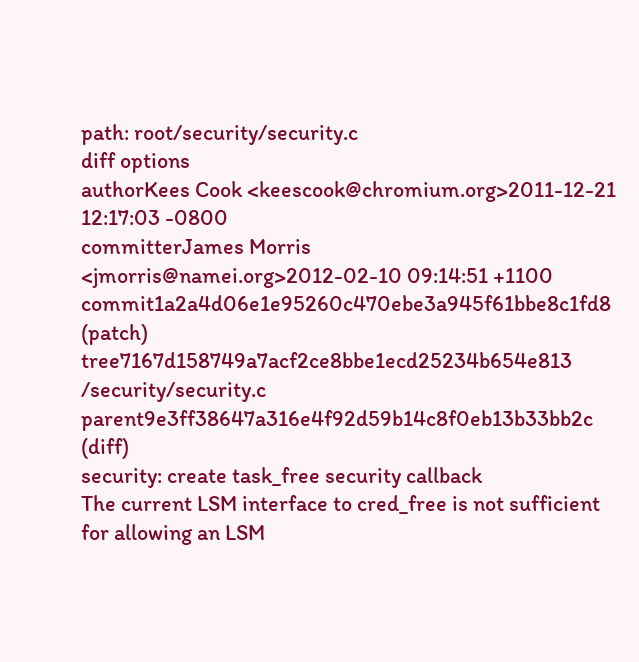path: root/security/security.c
diff options
authorKees Cook <keescook@chromium.org>2011-12-21 12:17:03 -0800
committerJames Morris <jmorris@namei.org>2012-02-10 09:14:51 +1100
commit1a2a4d06e1e95260c470ebe3a945f61bbe8c1fd8 (patch)
tree7167d158749a7acf2ce8bbe1ecd25234b654e813 /security/security.c
parent9e3ff38647a316e4f92d59b14c8f0eb13b33bb2c (diff)
security: create task_free security callback
The current LSM interface to cred_free is not sufficient for allowing an LSM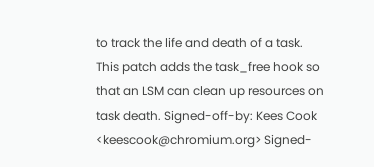to track the life and death of a task. This patch adds the task_free hook so that an LSM can clean up resources on task death. Signed-off-by: Kees Cook <keescook@chromium.org> Signed-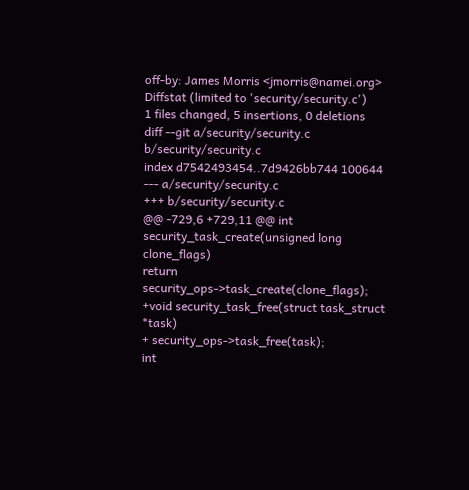off-by: James Morris <jmorris@namei.org>
Diffstat (limited to 'security/security.c')
1 files changed, 5 insertions, 0 deletions
diff --git a/security/security.c b/security/security.c
index d7542493454..7d9426bb744 100644
--- a/security/security.c
+++ b/security/security.c
@@ -729,6 +729,11 @@ int security_task_create(unsigned long clone_flags)
return security_ops->task_create(clone_flags);
+void security_task_free(struct task_struct *task)
+ security_ops->task_free(task);
int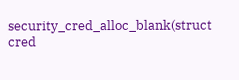security_cred_alloc_blank(struct cred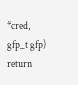*cred, gfp_t gfp)
return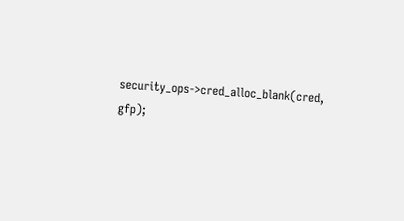security_ops->cred_alloc_blank(cred, gfp);